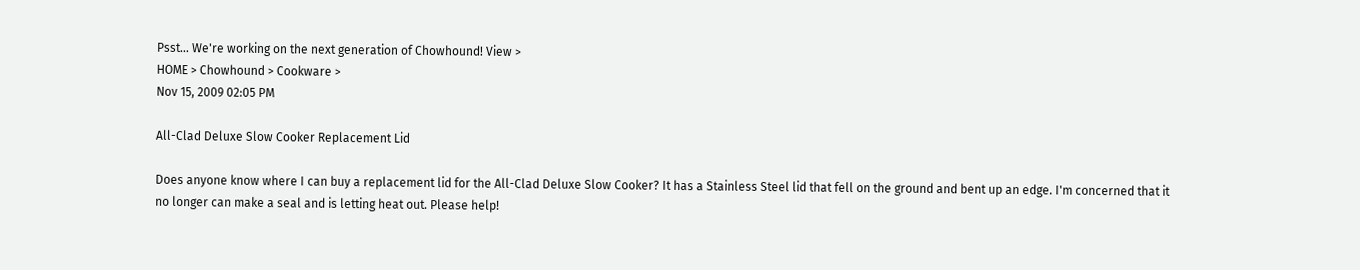Psst... We're working on the next generation of Chowhound! View >
HOME > Chowhound > Cookware >
Nov 15, 2009 02:05 PM

All-Clad Deluxe Slow Cooker Replacement Lid

Does anyone know where I can buy a replacement lid for the All-Clad Deluxe Slow Cooker? It has a Stainless Steel lid that fell on the ground and bent up an edge. I'm concerned that it no longer can make a seal and is letting heat out. Please help!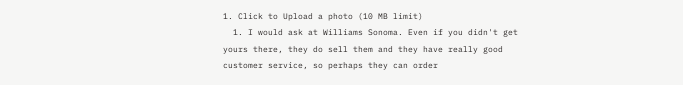1. Click to Upload a photo (10 MB limit)
  1. I would ask at Williams Sonoma. Even if you didn't get yours there, they do sell them and they have really good customer service, so perhaps they can order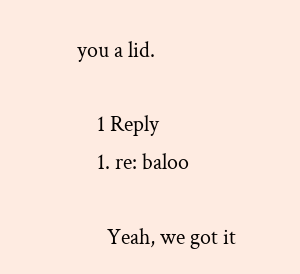you a lid.

    1 Reply
    1. re: baloo

      Yeah, we got it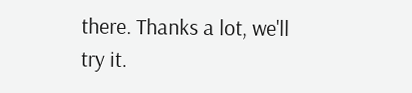there. Thanks a lot, we'll try it.